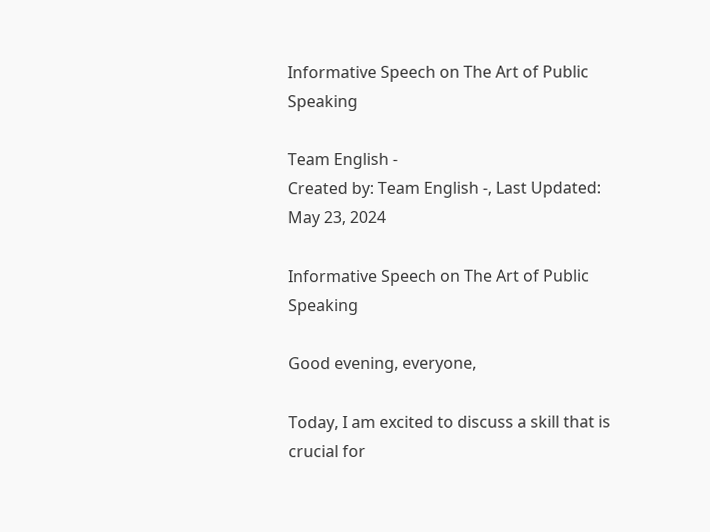Informative Speech on The Art of Public Speaking

Team English -
Created by: Team English -, Last Updated: May 23, 2024

Informative Speech on The Art of Public Speaking

Good evening, everyone,

Today, I am excited to discuss a skill that is crucial for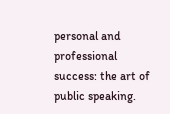personal and professional success: the art of public speaking.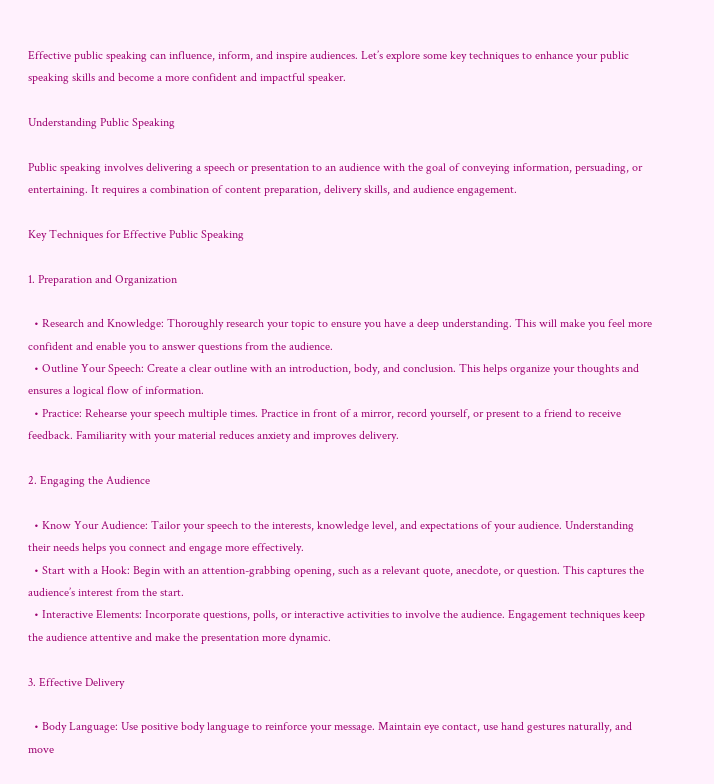Effective public speaking can influence, inform, and inspire audiences. Let’s explore some key techniques to enhance your public speaking skills and become a more confident and impactful speaker.

Understanding Public Speaking

Public speaking involves delivering a speech or presentation to an audience with the goal of conveying information, persuading, or entertaining. It requires a combination of content preparation, delivery skills, and audience engagement.

Key Techniques for Effective Public Speaking

1. Preparation and Organization

  • Research and Knowledge: Thoroughly research your topic to ensure you have a deep understanding. This will make you feel more confident and enable you to answer questions from the audience.
  • Outline Your Speech: Create a clear outline with an introduction, body, and conclusion. This helps organize your thoughts and ensures a logical flow of information.
  • Practice: Rehearse your speech multiple times. Practice in front of a mirror, record yourself, or present to a friend to receive feedback. Familiarity with your material reduces anxiety and improves delivery.

2. Engaging the Audience

  • Know Your Audience: Tailor your speech to the interests, knowledge level, and expectations of your audience. Understanding their needs helps you connect and engage more effectively.
  • Start with a Hook: Begin with an attention-grabbing opening, such as a relevant quote, anecdote, or question. This captures the audience’s interest from the start.
  • Interactive Elements: Incorporate questions, polls, or interactive activities to involve the audience. Engagement techniques keep the audience attentive and make the presentation more dynamic.

3. Effective Delivery

  • Body Language: Use positive body language to reinforce your message. Maintain eye contact, use hand gestures naturally, and move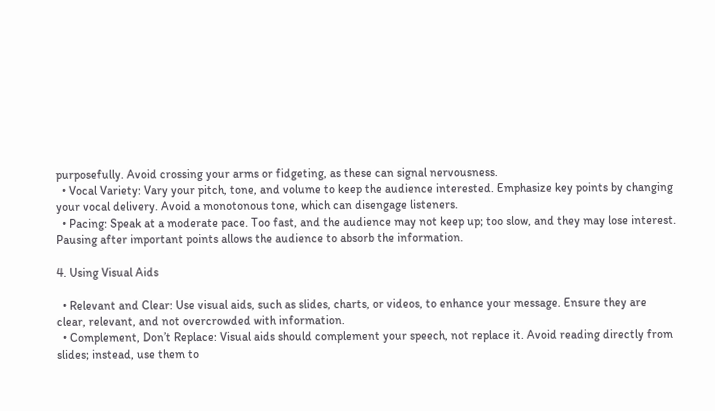purposefully. Avoid crossing your arms or fidgeting, as these can signal nervousness.
  • Vocal Variety: Vary your pitch, tone, and volume to keep the audience interested. Emphasize key points by changing your vocal delivery. Avoid a monotonous tone, which can disengage listeners.
  • Pacing: Speak at a moderate pace. Too fast, and the audience may not keep up; too slow, and they may lose interest. Pausing after important points allows the audience to absorb the information.

4. Using Visual Aids

  • Relevant and Clear: Use visual aids, such as slides, charts, or videos, to enhance your message. Ensure they are clear, relevant, and not overcrowded with information.
  • Complement, Don’t Replace: Visual aids should complement your speech, not replace it. Avoid reading directly from slides; instead, use them to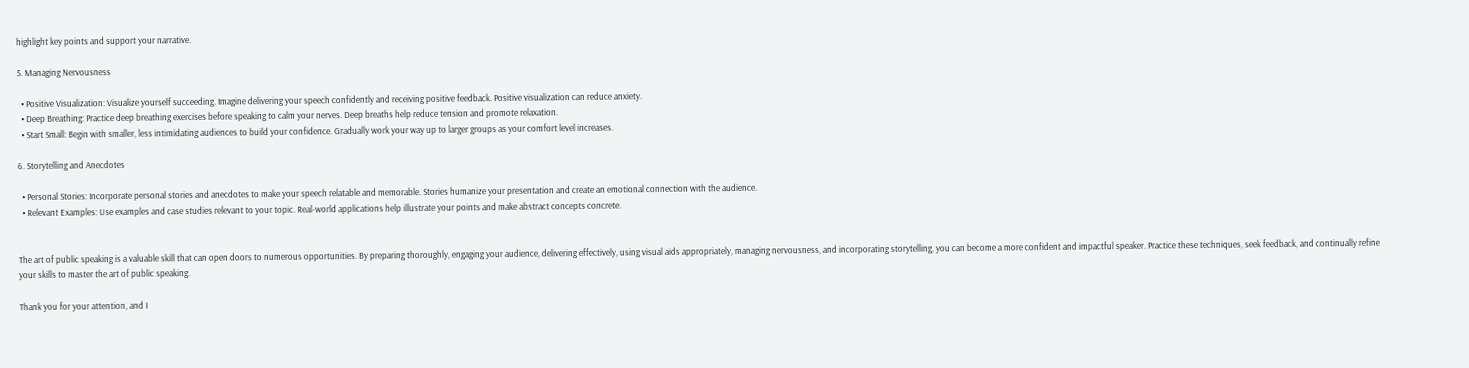highlight key points and support your narrative.

5. Managing Nervousness

  • Positive Visualization: Visualize yourself succeeding. Imagine delivering your speech confidently and receiving positive feedback. Positive visualization can reduce anxiety.
  • Deep Breathing: Practice deep breathing exercises before speaking to calm your nerves. Deep breaths help reduce tension and promote relaxation.
  • Start Small: Begin with smaller, less intimidating audiences to build your confidence. Gradually work your way up to larger groups as your comfort level increases.

6. Storytelling and Anecdotes

  • Personal Stories: Incorporate personal stories and anecdotes to make your speech relatable and memorable. Stories humanize your presentation and create an emotional connection with the audience.
  • Relevant Examples: Use examples and case studies relevant to your topic. Real-world applications help illustrate your points and make abstract concepts concrete.


The art of public speaking is a valuable skill that can open doors to numerous opportunities. By preparing thoroughly, engaging your audience, delivering effectively, using visual aids appropriately, managing nervousness, and incorporating storytelling, you can become a more confident and impactful speaker. Practice these techniques, seek feedback, and continually refine your skills to master the art of public speaking.

Thank you for your attention, and I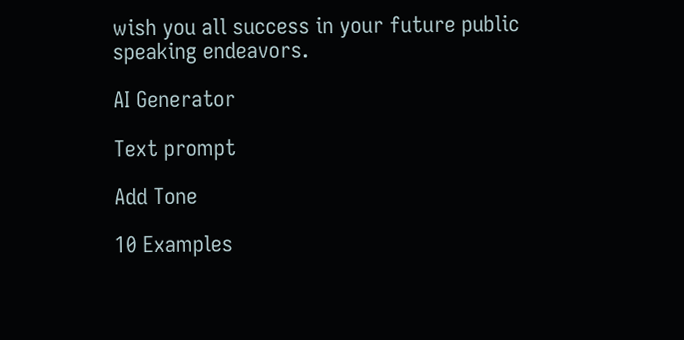wish you all success in your future public speaking endeavors.

AI Generator

Text prompt

Add Tone

10 Examples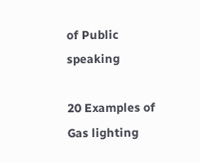of Public speaking

20 Examples of Gas lighting